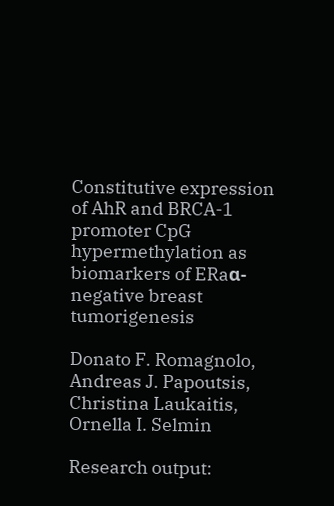Constitutive expression of AhR and BRCA-1 promoter CpG hypermethylation as biomarkers of ERaα-negative breast tumorigenesis

Donato F. Romagnolo, Andreas J. Papoutsis, Christina Laukaitis, Ornella I. Selmin

Research output: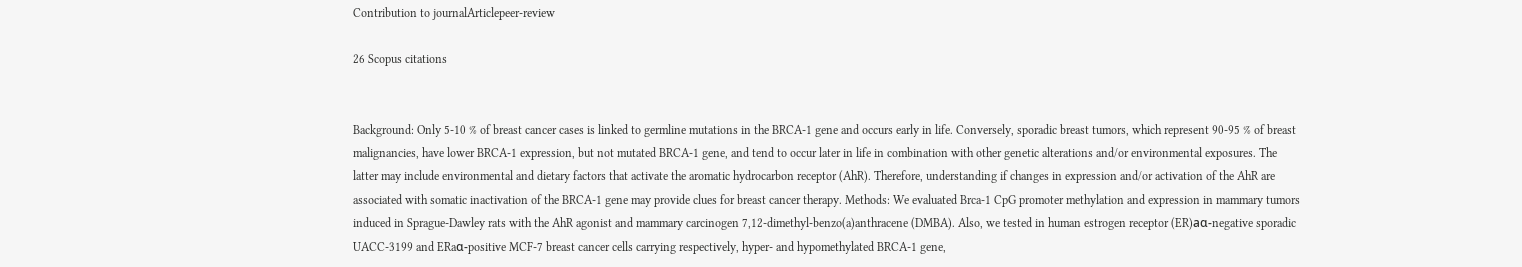Contribution to journalArticlepeer-review

26 Scopus citations


Background: Only 5-10 % of breast cancer cases is linked to germline mutations in the BRCA-1 gene and occurs early in life. Conversely, sporadic breast tumors, which represent 90-95 % of breast malignancies, have lower BRCA-1 expression, but not mutated BRCA-1 gene, and tend to occur later in life in combination with other genetic alterations and/or environmental exposures. The latter may include environmental and dietary factors that activate the aromatic hydrocarbon receptor (AhR). Therefore, understanding if changes in expression and/or activation of the AhR are associated with somatic inactivation of the BRCA-1 gene may provide clues for breast cancer therapy. Methods: We evaluated Brca-1 CpG promoter methylation and expression in mammary tumors induced in Sprague-Dawley rats with the AhR agonist and mammary carcinogen 7,12-dimethyl-benzo(a)anthracene (DMBA). Also, we tested in human estrogen receptor (ER)aα-negative sporadic UACC-3199 and ERaα-positive MCF-7 breast cancer cells carrying respectively, hyper- and hypomethylated BRCA-1 gene,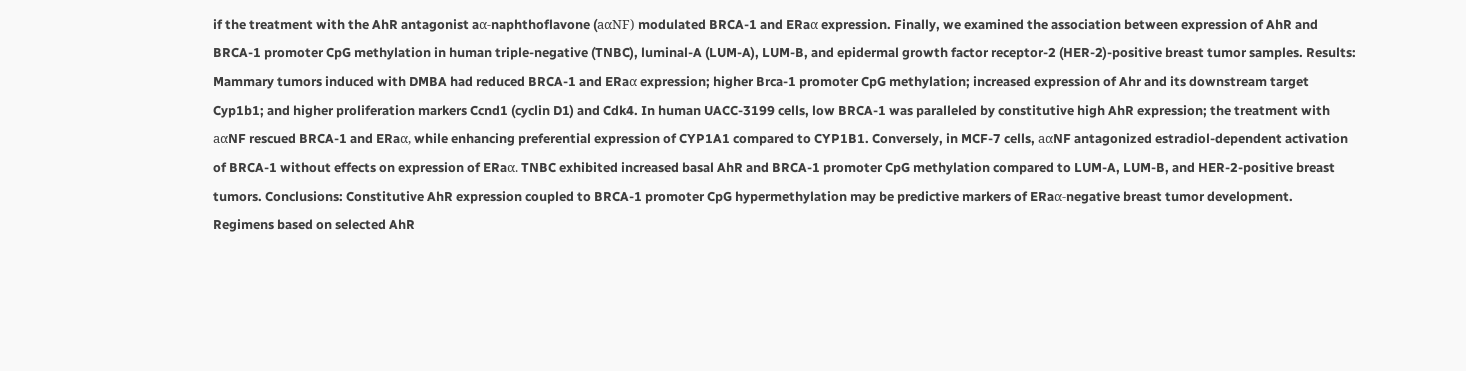if the treatment with the AhR antagonist aα-naphthoflavone (aαNF) modulated BRCA-1 and ERaα expression. Finally, we examined the association between expression of AhR and BRCA-1 promoter CpG methylation in human triple-negative (TNBC), luminal-A (LUM-A), LUM-B, and epidermal growth factor receptor-2 (HER-2)-positive breast tumor samples. Results: Mammary tumors induced with DMBA had reduced BRCA-1 and ERaα expression; higher Brca-1 promoter CpG methylation; increased expression of Ahr and its downstream target Cyp1b1; and higher proliferation markers Ccnd1 (cyclin D1) and Cdk4. In human UACC-3199 cells, low BRCA-1 was paralleled by constitutive high AhR expression; the treatment with aαNF rescued BRCA-1 and ERaα, while enhancing preferential expression of CYP1A1 compared to CYP1B1. Conversely, in MCF-7 cells, aαNF antagonized estradiol-dependent activation of BRCA-1 without effects on expression of ERaα. TNBC exhibited increased basal AhR and BRCA-1 promoter CpG methylation compared to LUM-A, LUM-B, and HER-2-positive breast tumors. Conclusions: Constitutive AhR expression coupled to BRCA-1 promoter CpG hypermethylation may be predictive markers of ERaα-negative breast tumor development. Regimens based on selected AhR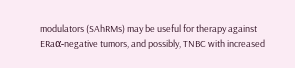modulators (SAhRMs) may be useful for therapy against ERaα-negative tumors, and possibly, TNBC with increased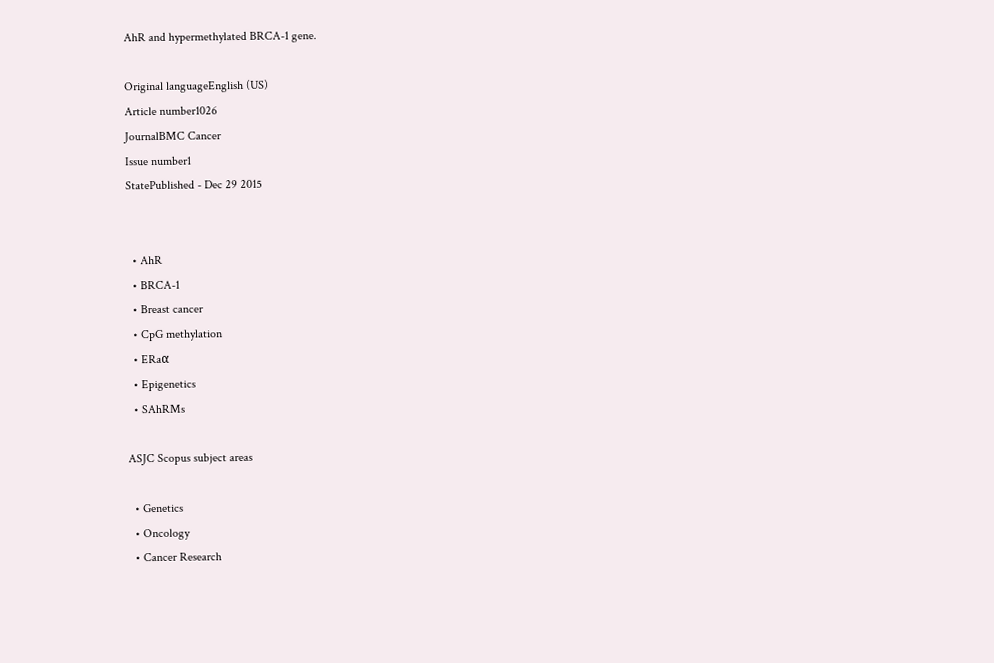AhR and hypermethylated BRCA-1 gene.

Original languageEnglish (US)
Article number1026
JournalBMC Cancer
Issue number1
StatePublished - Dec 29 2015


  • AhR
  • BRCA-1
  • Breast cancer
  • CpG methylation
  • ERaα
  • Epigenetics
  • SAhRMs

ASJC Scopus subject areas

  • Genetics
  • Oncology
  • Cancer Research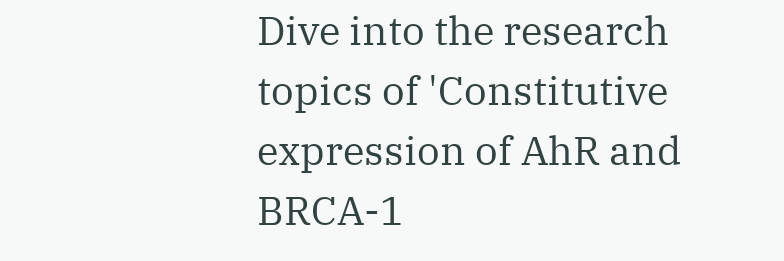Dive into the research topics of 'Constitutive expression of AhR and BRCA-1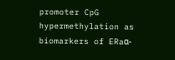promoter CpG hypermethylation as biomarkers of ERaα-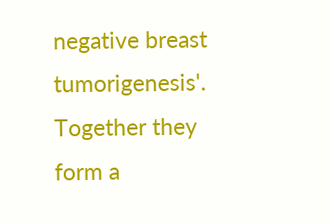negative breast tumorigenesis'. Together they form a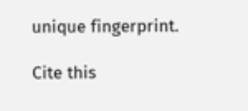unique fingerprint.

Cite this